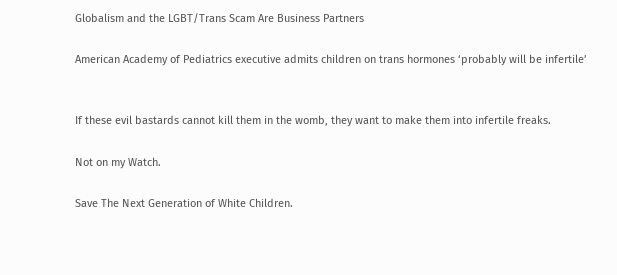Globalism and the LGBT/Trans Scam Are Business Partners

American Academy of Pediatrics executive admits children on trans hormones ‘probably will be infertile’


If these evil bastards cannot kill them in the womb, they want to make them into infertile freaks.

Not on my Watch.

Save The Next Generation of White Children.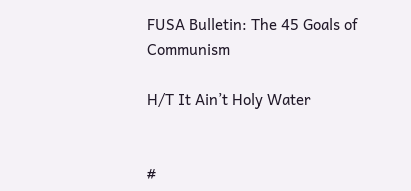FUSA Bulletin: The 45 Goals of Communism

H/T It Ain’t Holy Water


#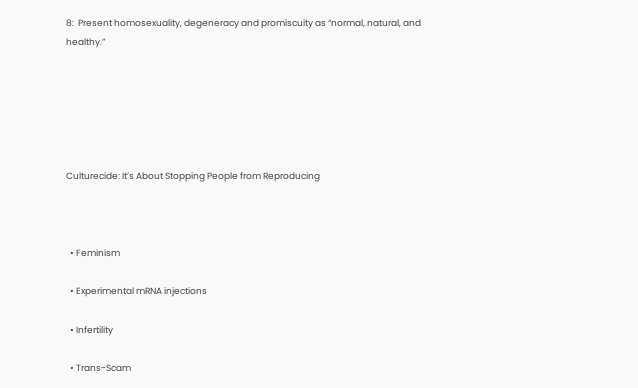8:  Present homosexuality, degeneracy and promiscuity as “normal, natural, and healthy.”






Culturecide: It’s About Stopping People from Reproducing



  • Feminism

  • Experimental mRNA injections

  • Infertility

  • Trans-Scam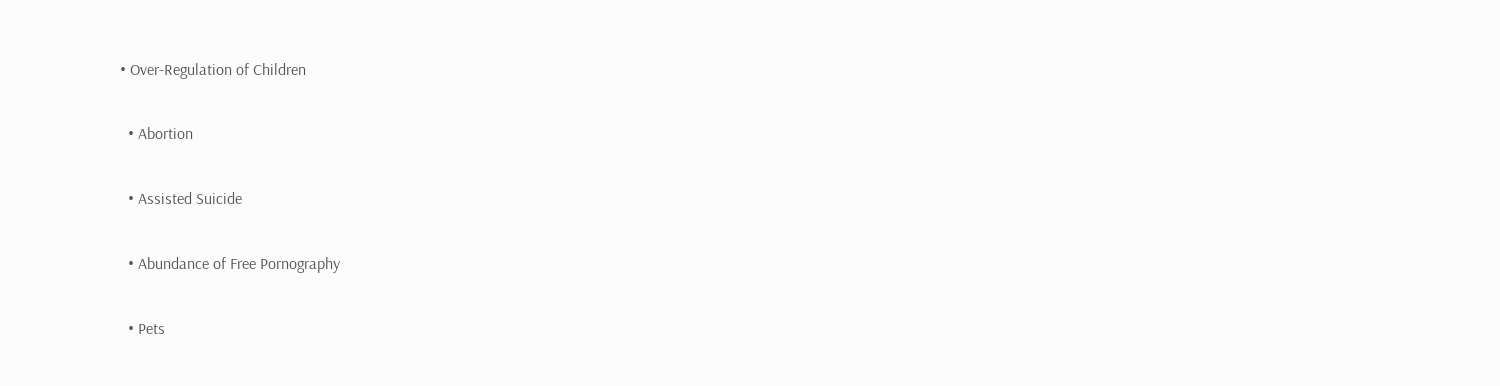• Over-Regulation of Children

  • Abortion

  • Assisted Suicide

  • Abundance of Free Pornography

  • Pets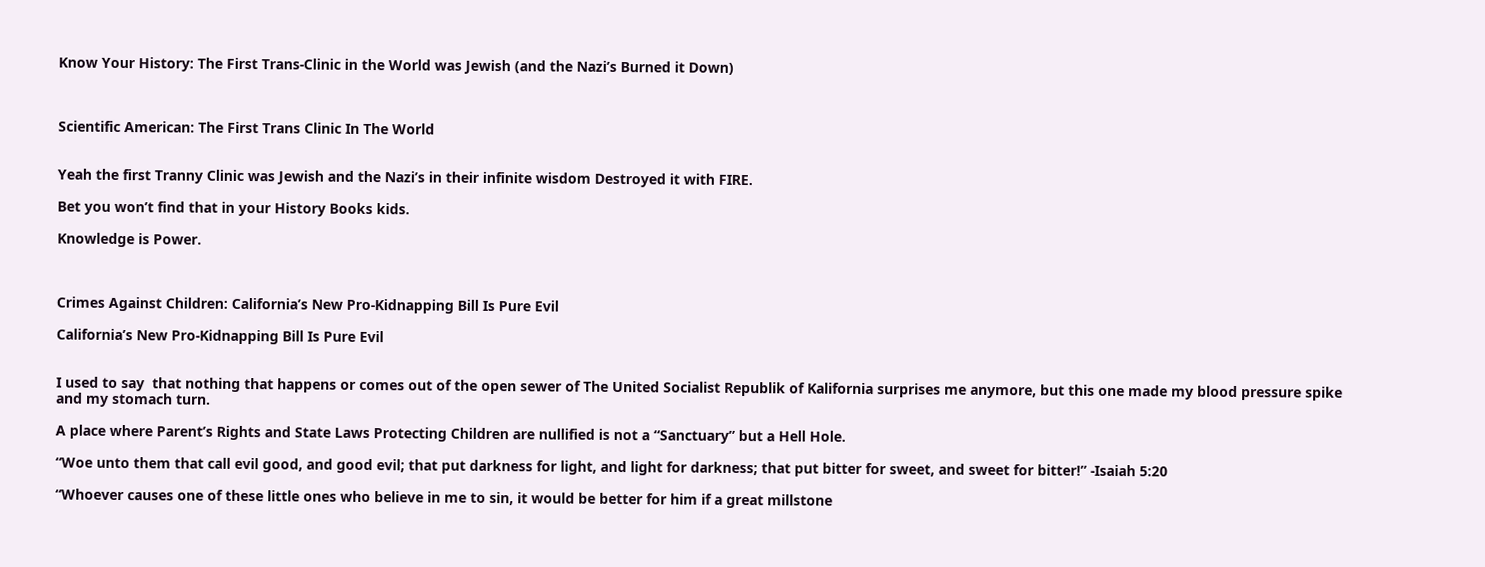Know Your History: The First Trans-Clinic in the World was Jewish (and the Nazi’s Burned it Down)



Scientific American: The First Trans Clinic In The World


Yeah the first Tranny Clinic was Jewish and the Nazi’s in their infinite wisdom Destroyed it with FIRE.

Bet you won’t find that in your History Books kids.

Knowledge is Power.



Crimes Against Children: California’s New Pro-Kidnapping Bill Is Pure Evil

California’s New Pro-Kidnapping Bill Is Pure Evil


I used to say  that nothing that happens or comes out of the open sewer of The United Socialist Republik of Kalifornia surprises me anymore, but this one made my blood pressure spike and my stomach turn.

A place where Parent’s Rights and State Laws Protecting Children are nullified is not a “Sanctuary” but a Hell Hole.

“Woe unto them that call evil good, and good evil; that put darkness for light, and light for darkness; that put bitter for sweet, and sweet for bitter!” -Isaiah 5:20

“Whoever causes one of these little ones who believe in me to sin, it would be better for him if a great millstone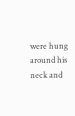were hung around his neck and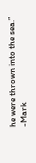he were thrown into the sea.” -Mark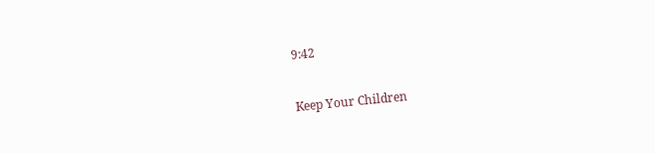9:42


Keep Your Children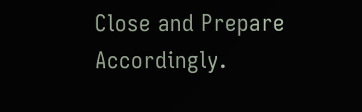Close and Prepare Accordingly.